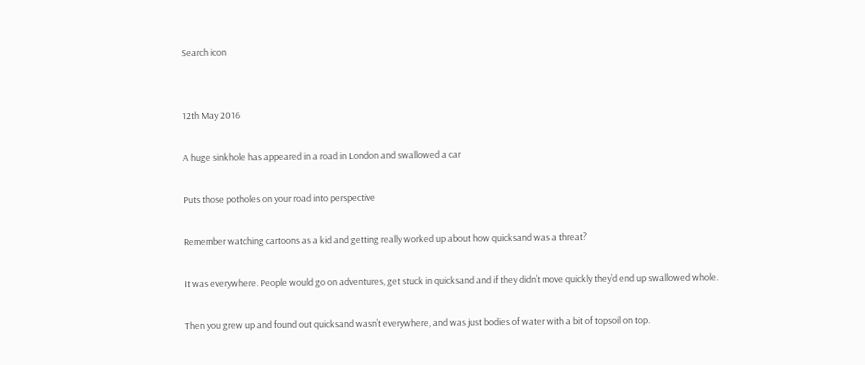Search icon


12th May 2016

A huge sinkhole has appeared in a road in London and swallowed a car

Puts those potholes on your road into perspective

Remember watching cartoons as a kid and getting really worked up about how quicksand was a threat?

It was everywhere. People would go on adventures, get stuck in quicksand and if they didn’t move quickly they’d end up swallowed whole.

Then you grew up and found out quicksand wasn’t everywhere, and was just bodies of water with a bit of topsoil on top.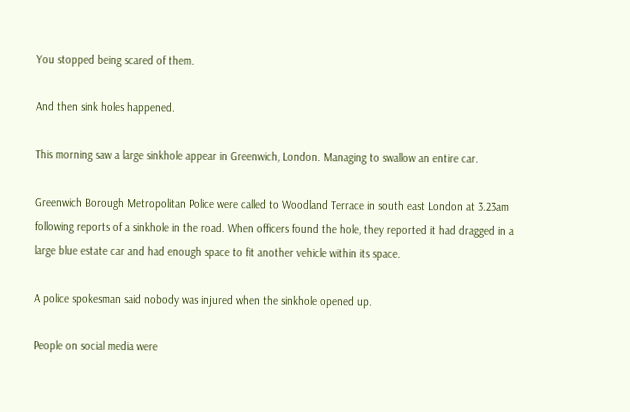You stopped being scared of them.

And then sink holes happened.

This morning saw a large sinkhole appear in Greenwich, London. Managing to swallow an entire car.

Greenwich Borough Metropolitan Police were called to Woodland Terrace in south east London at 3.23am following reports of a sinkhole in the road. When officers found the hole, they reported it had dragged in a large blue estate car and had enough space to fit another vehicle within its space.

A police spokesman said nobody was injured when the sinkhole opened up.

People on social media were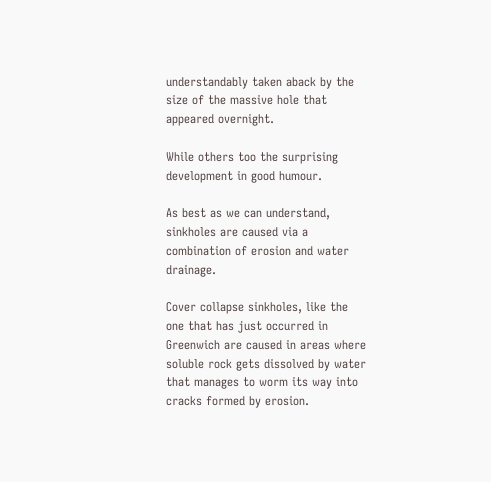understandably taken aback by the size of the massive hole that appeared overnight.

While others too the surprising development in good humour.

As best as we can understand, sinkholes are caused via a combination of erosion and water drainage.

Cover collapse sinkholes, like the one that has just occurred in Greenwich are caused in areas where soluble rock gets dissolved by water that manages to worm its way into cracks formed by erosion.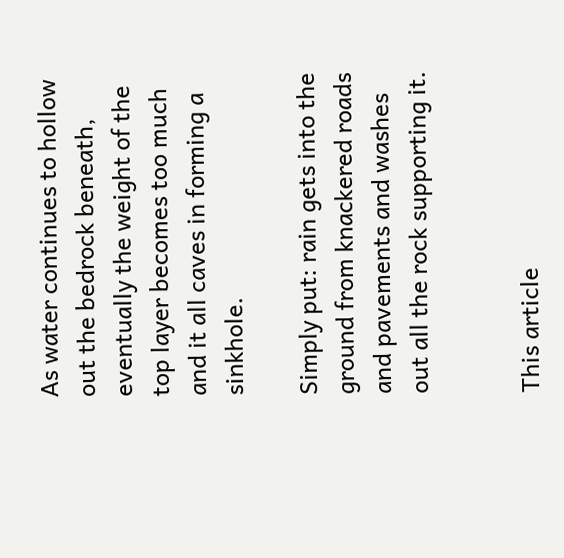As water continues to hollow out the bedrock beneath, eventually the weight of the top layer becomes too much and it all caves in forming a sinkhole.

Simply put: rain gets into the ground from knackered roads and pavements and washes out all the rock supporting it.


This article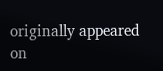originally appeared on